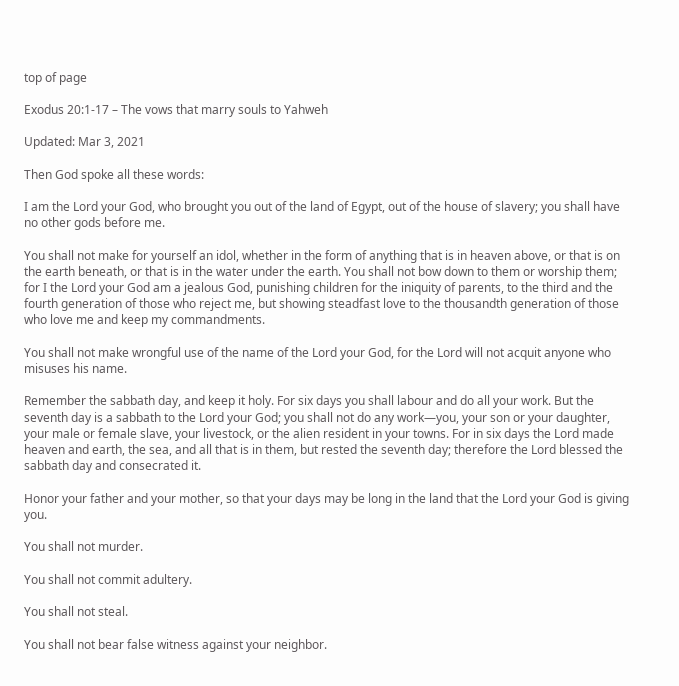top of page

Exodus 20:1-17 – The vows that marry souls to Yahweh

Updated: Mar 3, 2021

Then God spoke all these words:

I am the Lord your God, who brought you out of the land of Egypt, out of the house of slavery; you shall have no other gods before me.

You shall not make for yourself an idol, whether in the form of anything that is in heaven above, or that is on the earth beneath, or that is in the water under the earth. You shall not bow down to them or worship them; for I the Lord your God am a jealous God, punishing children for the iniquity of parents, to the third and the fourth generation of those who reject me, but showing steadfast love to the thousandth generation of those who love me and keep my commandments.

You shall not make wrongful use of the name of the Lord your God, for the Lord will not acquit anyone who misuses his name.

Remember the sabbath day, and keep it holy. For six days you shall labour and do all your work. But the seventh day is a sabbath to the Lord your God; you shall not do any work—you, your son or your daughter, your male or female slave, your livestock, or the alien resident in your towns. For in six days the Lord made heaven and earth, the sea, and all that is in them, but rested the seventh day; therefore the Lord blessed the sabbath day and consecrated it.

Honor your father and your mother, so that your days may be long in the land that the Lord your God is giving you.

You shall not murder.

You shall not commit adultery.

You shall not steal.

You shall not bear false witness against your neighbor.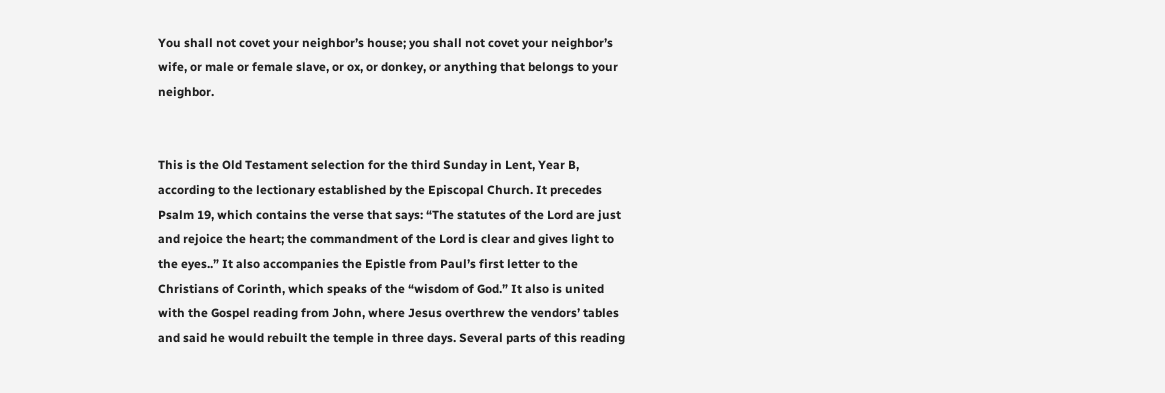You shall not covet your neighbor’s house; you shall not covet your neighbor’s wife, or male or female slave, or ox, or donkey, or anything that belongs to your neighbor.


This is the Old Testament selection for the third Sunday in Lent, Year B, according to the lectionary established by the Episcopal Church. It precedes Psalm 19, which contains the verse that says: “The statutes of the Lord are just and rejoice the heart; the commandment of the Lord is clear and gives light to the eyes..” It also accompanies the Epistle from Paul’s first letter to the Christians of Corinth, which speaks of the “wisdom of God.” It also is united with the Gospel reading from John, where Jesus overthrew the vendors’ tables and said he would rebuilt the temple in three days. Several parts of this reading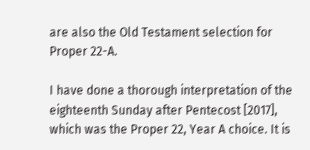are also the Old Testament selection for Proper 22-A.

I have done a thorough interpretation of the eighteenth Sunday after Pentecost [2017], which was the Proper 22, Year A choice. It is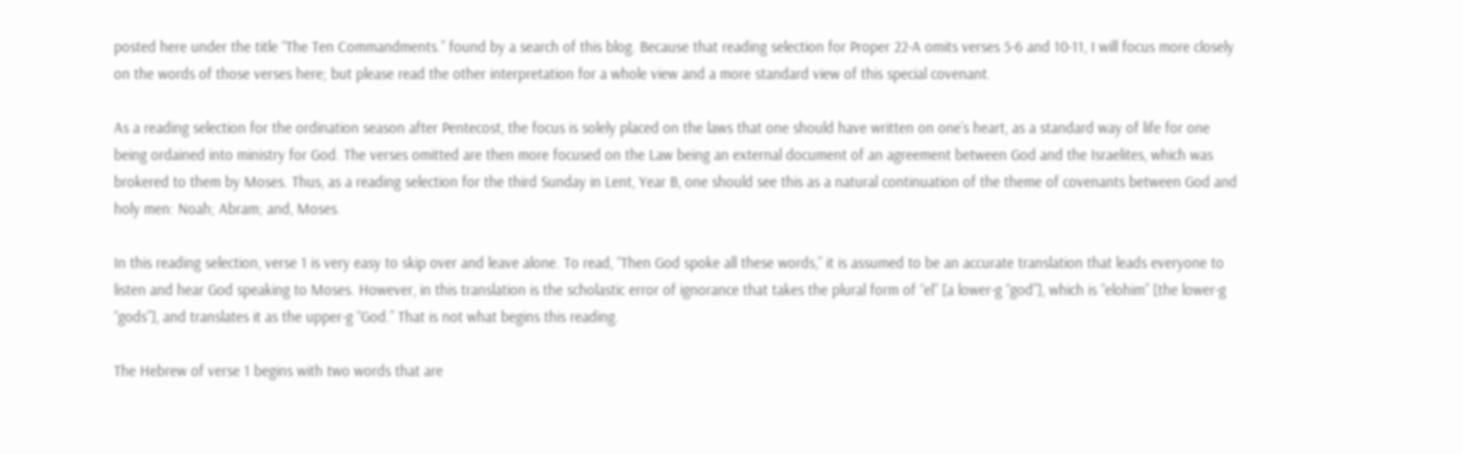posted here under the title “The Ten Commandments.” found by a search of this blog. Because that reading selection for Proper 22-A omits verses 5-6 and 10-11, I will focus more closely on the words of those verses here; but please read the other interpretation for a whole view and a more standard view of this special covenant.

As a reading selection for the ordination season after Pentecost, the focus is solely placed on the laws that one should have written on one’s heart, as a standard way of life for one being ordained into ministry for God. The verses omitted are then more focused on the Law being an external document of an agreement between God and the Israelites, which was brokered to them by Moses. Thus, as a reading selection for the third Sunday in Lent, Year B, one should see this as a natural continuation of the theme of covenants between God and holy men: Noah; Abram; and, Moses.

In this reading selection, verse 1 is very easy to skip over and leave alone. To read, “Then God spoke all these words,” it is assumed to be an accurate translation that leads everyone to listen and hear God speaking to Moses. However, in this translation is the scholastic error of ignorance that takes the plural form of “el” [a lower-g “god”], which is “elohim” [the lower-g “gods”], and translates it as the upper-g “God.” That is not what begins this reading.

The Hebrew of verse 1 begins with two words that are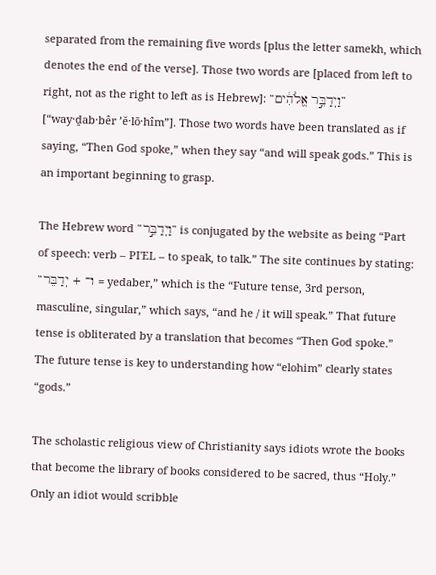separated from the remaining five words [plus the letter samekh, which denotes the end of the verse]. Those two words are [placed from left to right, not as the right to left as is Hebrew]: “וַיְדַבֵּ֣ר אֱלֹהִ֔ים” [“way·ḏab·bêr ’ĕ·lō·hîm”]. Those two words have been translated as if saying, “Then God spoke,” when they say “and will speak gods.” This is an important beginning to grasp.

The Hebrew word “וַיְדַבֵּ֣ר” is conjugated by the website as being “Part of speech: verb – PI'EL – to speak, to talk.” The site continues by stating: “ו־ + יְדַבֵּר = yedaber,” which is the “Future tense, 3rd person, masculine, singular,” which says, “and he / it will speak.” That future tense is obliterated by a translation that becomes “Then God spoke.” The future tense is key to understanding how “elohim” clearly states “gods.”

The scholastic religious view of Christianity says idiots wrote the books that become the library of books considered to be sacred, thus “Holy.” Only an idiot would scribble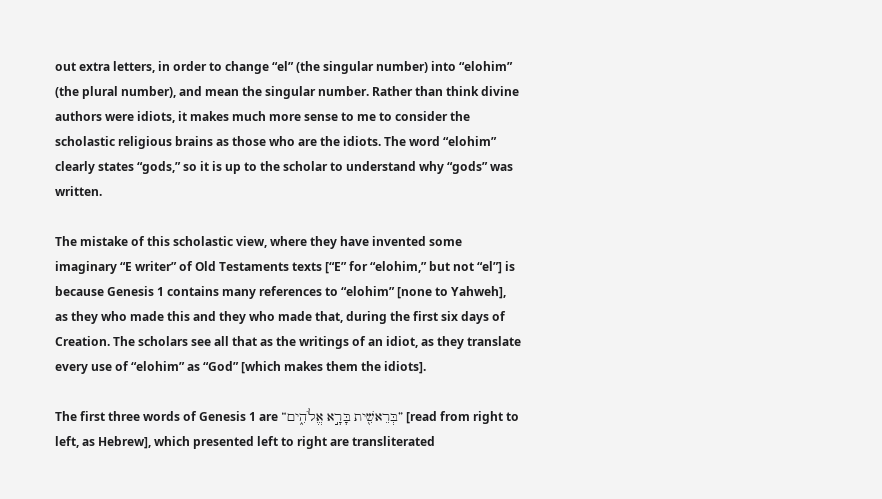out extra letters, in order to change “el” (the singular number) into “elohim” (the plural number), and mean the singular number. Rather than think divine authors were idiots, it makes much more sense to me to consider the scholastic religious brains as those who are the idiots. The word “elohim” clearly states “gods,” so it is up to the scholar to understand why “gods” was written.

The mistake of this scholastic view, where they have invented some imaginary “E writer” of Old Testaments texts [“E” for “elohim,” but not “el”] is because Genesis 1 contains many references to “elohim” [none to Yahweh], as they who made this and they who made that, during the first six days of Creation. The scholars see all that as the writings of an idiot, as they translate every use of “elohim” as “God” [which makes them the idiots].

The first three words of Genesis 1 are “בְּרֵאשִׁ֖ית בָּרָ֣א אֱלֹהִ֑ים” [read from right to left, as Hebrew], which presented left to right are transliterated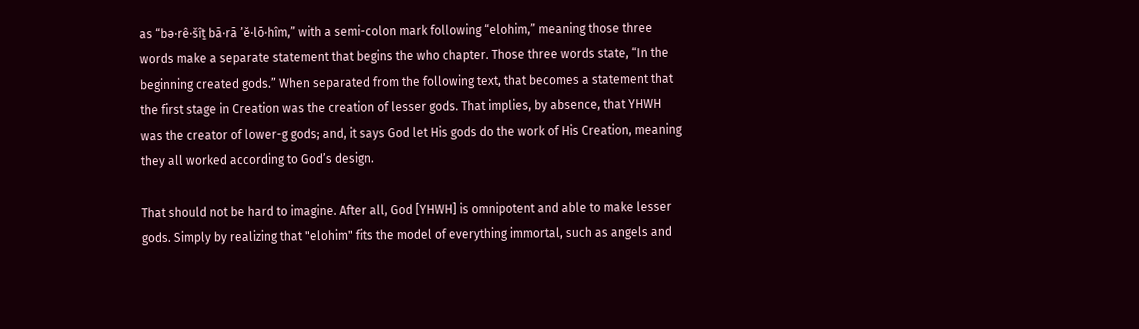as “bə·rê·šîṯ bā·rā ’ĕ·lō·hîm,” with a semi-colon mark following “elohim,” meaning those three words make a separate statement that begins the who chapter. Those three words state, “In the beginning created gods.” When separated from the following text, that becomes a statement that the first stage in Creation was the creation of lesser gods. That implies, by absence, that YHWH was the creator of lower-g gods; and, it says God let His gods do the work of His Creation, meaning they all worked according to God’s design.

That should not be hard to imagine. After all, God [YHWH] is omnipotent and able to make lesser gods. Simply by realizing that "elohim" fits the model of everything immortal, such as angels and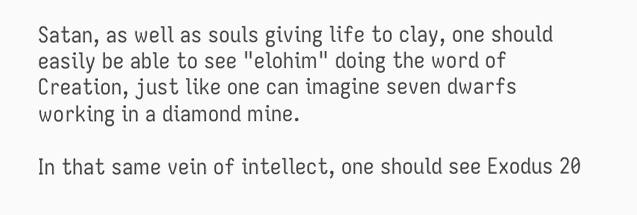Satan, as well as souls giving life to clay, one should easily be able to see "elohim" doing the word of Creation, just like one can imagine seven dwarfs working in a diamond mine.

In that same vein of intellect, one should see Exodus 20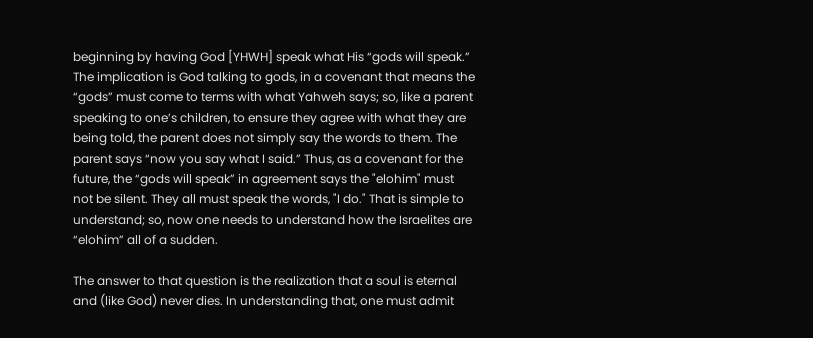beginning by having God [YHWH] speak what His “gods will speak.” The implication is God talking to gods, in a covenant that means the “gods” must come to terms with what Yahweh says; so, like a parent speaking to one’s children, to ensure they agree with what they are being told, the parent does not simply say the words to them. The parent says “now you say what I said.” Thus, as a covenant for the future, the “gods will speak” in agreement says the "elohim" must not be silent. They all must speak the words, "I do." That is simple to understand; so, now one needs to understand how the Israelites are “elohim” all of a sudden.

The answer to that question is the realization that a soul is eternal and (like God) never dies. In understanding that, one must admit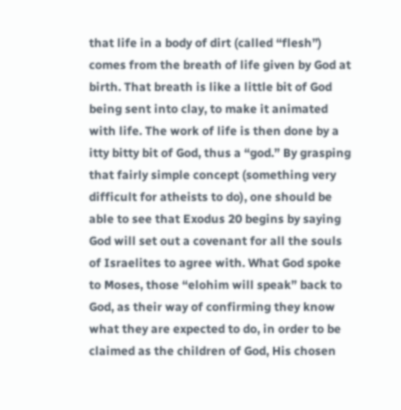that life in a body of dirt (called “flesh”) comes from the breath of life given by God at birth. That breath is like a little bit of God being sent into clay, to make it animated with life. The work of life is then done by a itty bitty bit of God, thus a “god.” By grasping that fairly simple concept (something very difficult for atheists to do), one should be able to see that Exodus 20 begins by saying God will set out a covenant for all the souls of Israelites to agree with. What God spoke to Moses, those “elohim will speak” back to God, as their way of confirming they know what they are expected to do, in order to be claimed as the children of God, His chosen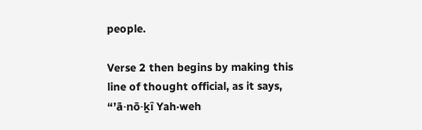people.

Verse 2 then begins by making this line of thought official, as it says, “’ā·nō·ḵî Yah·weh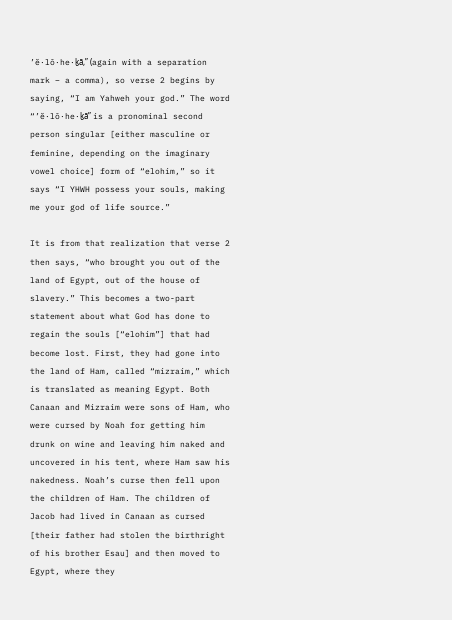’ĕ·lō·he·ḵā,” (again with a separation mark – a comma), so verse 2 begins by saying, “I am Yahweh your god.” The word “’ĕ·lō·he·ḵā” is a pronominal second person singular [either masculine or feminine, depending on the imaginary vowel choice] form of “elohim,” so it says “I YHWH possess your souls, making me your god of life source.”

It is from that realization that verse 2 then says, “who brought you out of the land of Egypt, out of the house of slavery.” This becomes a two-part statement about what God has done to regain the souls [“elohim”] that had become lost. First, they had gone into the land of Ham, called “mizraim,” which is translated as meaning Egypt. Both Canaan and Mizraim were sons of Ham, who were cursed by Noah for getting him drunk on wine and leaving him naked and uncovered in his tent, where Ham saw his nakedness. Noah’s curse then fell upon the children of Ham. The children of Jacob had lived in Canaan as cursed [their father had stolen the birthright of his brother Esau] and then moved to Egypt, where they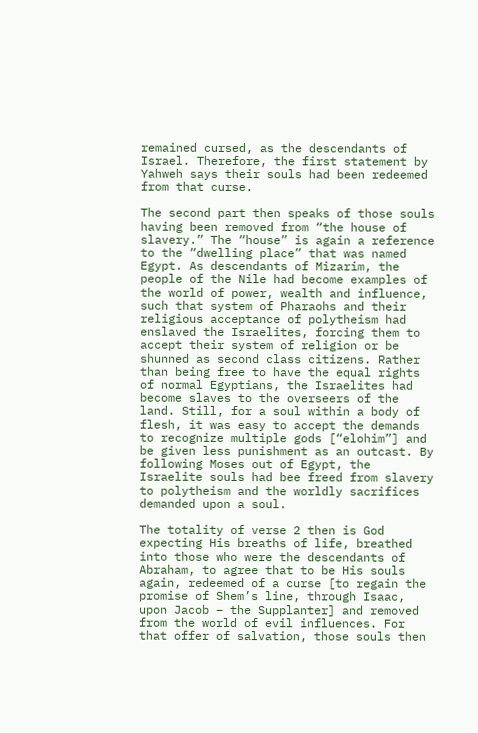remained cursed, as the descendants of Israel. Therefore, the first statement by Yahweh says their souls had been redeemed from that curse.

The second part then speaks of those souls having been removed from “the house of slavery.” The “house” is again a reference to the “dwelling place” that was named Egypt. As descendants of Mizarim, the people of the Nile had become examples of the world of power, wealth and influence, such that system of Pharaohs and their religious acceptance of polytheism had enslaved the Israelites, forcing them to accept their system of religion or be shunned as second class citizens. Rather than being free to have the equal rights of normal Egyptians, the Israelites had become slaves to the overseers of the land. Still, for a soul within a body of flesh, it was easy to accept the demands to recognize multiple gods [“elohim”] and be given less punishment as an outcast. By following Moses out of Egypt, the Israelite souls had bee freed from slavery to polytheism and the worldly sacrifices demanded upon a soul.

The totality of verse 2 then is God expecting His breaths of life, breathed into those who were the descendants of Abraham, to agree that to be His souls again, redeemed of a curse [to regain the promise of Shem’s line, through Isaac, upon Jacob – the Supplanter] and removed from the world of evil influences. For that offer of salvation, those souls then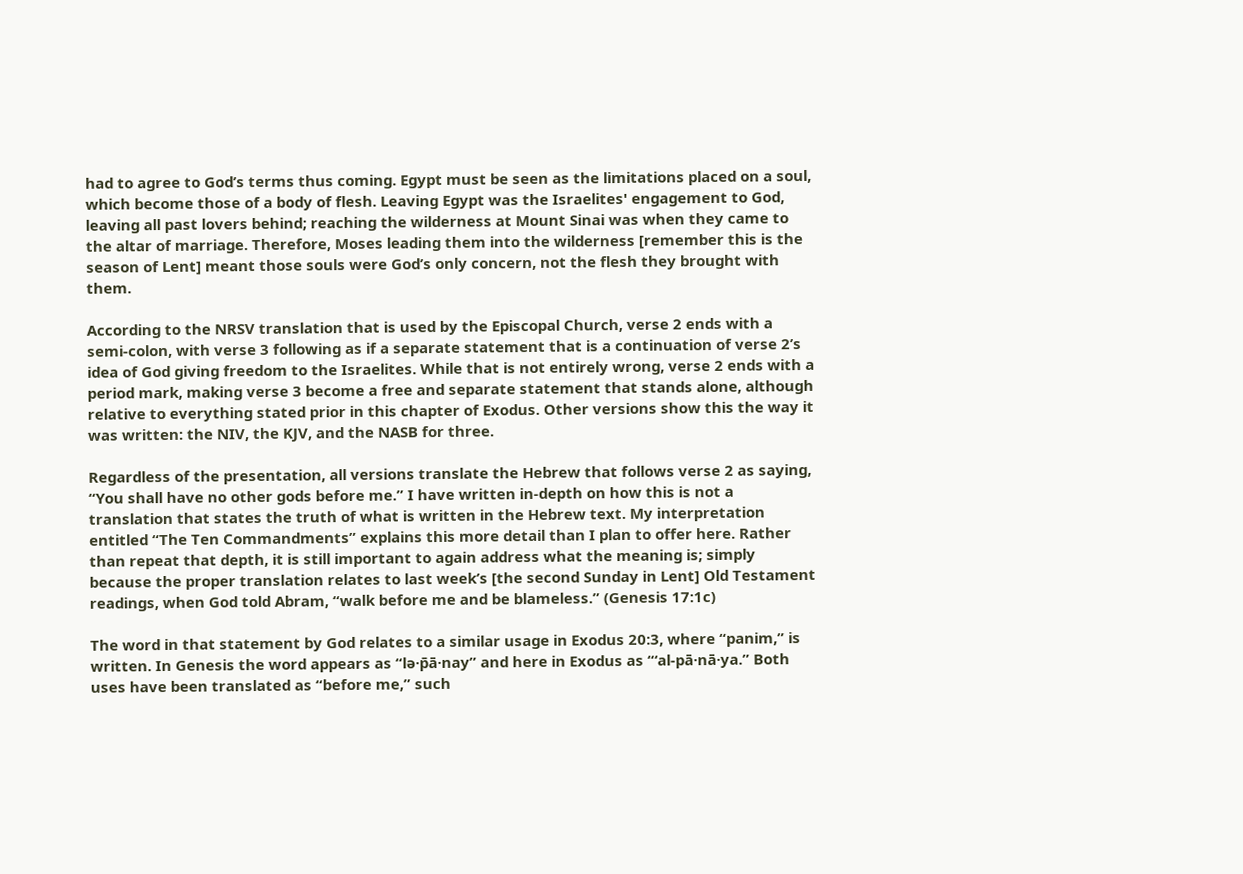had to agree to God’s terms thus coming. Egypt must be seen as the limitations placed on a soul, which become those of a body of flesh. Leaving Egypt was the Israelites' engagement to God, leaving all past lovers behind; reaching the wilderness at Mount Sinai was when they came to the altar of marriage. Therefore, Moses leading them into the wilderness [remember this is the season of Lent] meant those souls were God’s only concern, not the flesh they brought with them.

According to the NRSV translation that is used by the Episcopal Church, verse 2 ends with a semi-colon, with verse 3 following as if a separate statement that is a continuation of verse 2’s idea of God giving freedom to the Israelites. While that is not entirely wrong, verse 2 ends with a period mark, making verse 3 become a free and separate statement that stands alone, although relative to everything stated prior in this chapter of Exodus. Other versions show this the way it was written: the NIV, the KJV, and the NASB for three.

Regardless of the presentation, all versions translate the Hebrew that follows verse 2 as saying, “You shall have no other gods before me.” I have written in-depth on how this is not a translation that states the truth of what is written in the Hebrew text. My interpretation entitled “The Ten Commandments” explains this more detail than I plan to offer here. Rather than repeat that depth, it is still important to again address what the meaning is; simply because the proper translation relates to last week’s [the second Sunday in Lent] Old Testament readings, when God told Abram, “walk before me and be blameless.” (Genesis 17:1c)

The word in that statement by God relates to a similar usage in Exodus 20:3, where “panim,” is written. In Genesis the word appears as “lə·p̄ā·nay” and here in Exodus as “‘al-pā·nā·ya.” Both uses have been translated as “before me,” such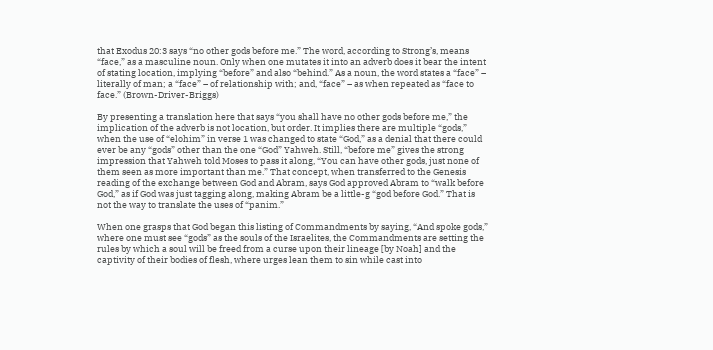that Exodus 20:3 says “no other gods before me.” The word, according to Strong’s, means “face,” as a masculine noun. Only when one mutates it into an adverb does it bear the intent of stating location, implying “before” and also “behind.” As a noun, the word states a “face” – literally of man; a “face” – of relationship with; and, “face” – as when repeated as “face to face.” (Brown-Driver-Briggs)

By presenting a translation here that says “you shall have no other gods before me,” the implication of the adverb is not location, but order. It implies there are multiple “gods,” when the use of “elohim” in verse 1 was changed to state “God,” as a denial that there could ever be any “gods” other than the one “God” Yahweh. Still, “before me” gives the strong impression that Yahweh told Moses to pass it along, “You can have other gods, just none of them seen as more important than me.” That concept, when transferred to the Genesis reading of the exchange between God and Abram, says God approved Abram to “walk before God,” as if God was just tagging along, making Abram be a little-g “god before God.” That is not the way to translate the uses of “panim.”

When one grasps that God began this listing of Commandments by saying, “And spoke gods,” where one must see “gods” as the souls of the Israelites, the Commandments are setting the rules by which a soul will be freed from a curse upon their lineage [by Noah] and the captivity of their bodies of flesh, where urges lean them to sin while cast into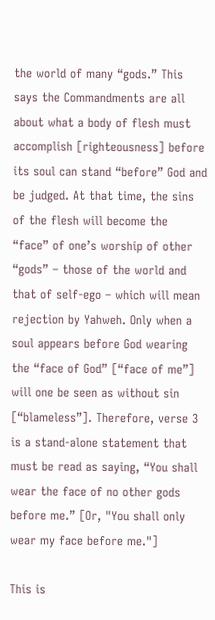the world of many “gods.” This says the Commandments are all about what a body of flesh must accomplish [righteousness] before its soul can stand “before” God and be judged. At that time, the sins of the flesh will become the “face” of one’s worship of other “gods” – those of the world and that of self-ego – which will mean rejection by Yahweh. Only when a soul appears before God wearing the “face of God” [“face of me”] will one be seen as without sin [“blameless”]. Therefore, verse 3 is a stand-alone statement that must be read as saying, “You shall wear the face of no other gods before me.” [Or, "You shall only wear my face before me."]

This is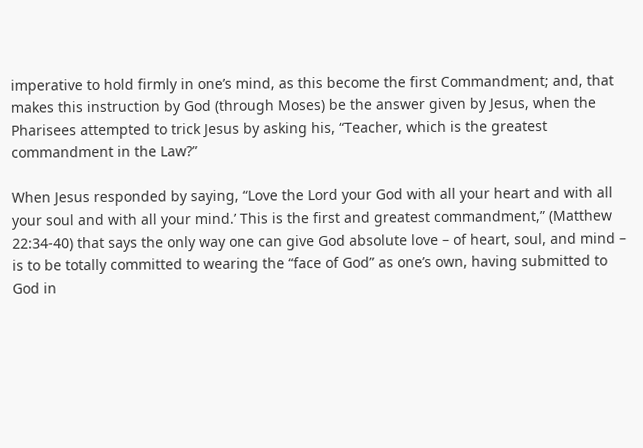imperative to hold firmly in one’s mind, as this become the first Commandment; and, that makes this instruction by God (through Moses) be the answer given by Jesus, when the Pharisees attempted to trick Jesus by asking his, “Teacher, which is the greatest commandment in the Law?”

When Jesus responded by saying, “Love the Lord your God with all your heart and with all your soul and with all your mind.’ This is the first and greatest commandment,” (Matthew 22:34-40) that says the only way one can give God absolute love – of heart, soul, and mind – is to be totally committed to wearing the “face of God” as one’s own, having submitted to God in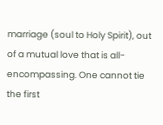marriage (soul to Holy Spirit), out of a mutual love that is all-encompassing. One cannot tie the first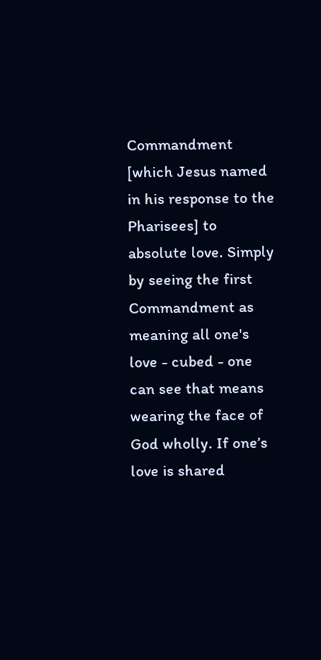Commandment [which Jesus named in his response to the Pharisees] to absolute love. Simply by seeing the first Commandment as meaning all one's love - cubed - one can see that means wearing the face of God wholly. If one’s love is shared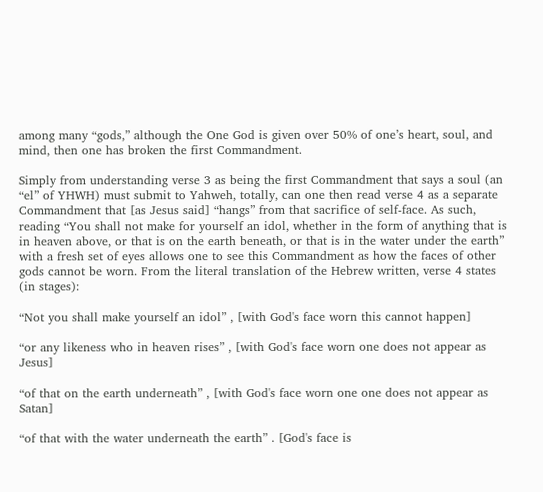among many “gods,” although the One God is given over 50% of one’s heart, soul, and mind, then one has broken the first Commandment.

Simply from understanding verse 3 as being the first Commandment that says a soul (an “el” of YHWH) must submit to Yahweh, totally, can one then read verse 4 as a separate Commandment that [as Jesus said] “hangs” from that sacrifice of self-face. As such, reading “You shall not make for yourself an idol, whether in the form of anything that is in heaven above, or that is on the earth beneath, or that is in the water under the earth” with a fresh set of eyes allows one to see this Commandment as how the faces of other gods cannot be worn. From the literal translation of the Hebrew written, verse 4 states (in stages):

“Not you shall make yourself an idol” , [with God's face worn this cannot happen]

“or any likeness who in heaven rises” , [with God's face worn one does not appear as Jesus]

“of that on the earth underneath” , [with God's face worn one one does not appear as Satan]

“of that with the water underneath the earth” . [God's face is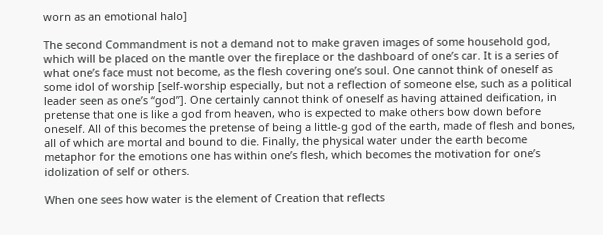worn as an emotional halo]

The second Commandment is not a demand not to make graven images of some household god, which will be placed on the mantle over the fireplace or the dashboard of one’s car. It is a series of what one’s face must not become, as the flesh covering one’s soul. One cannot think of oneself as some idol of worship [self-worship especially, but not a reflection of someone else, such as a political leader seen as one’s “god”]. One certainly cannot think of oneself as having attained deification, in pretense that one is like a god from heaven, who is expected to make others bow down before oneself. All of this becomes the pretense of being a little-g god of the earth, made of flesh and bones, all of which are mortal and bound to die. Finally, the physical water under the earth become metaphor for the emotions one has within one’s flesh, which becomes the motivation for one’s idolization of self or others.

When one sees how water is the element of Creation that reflects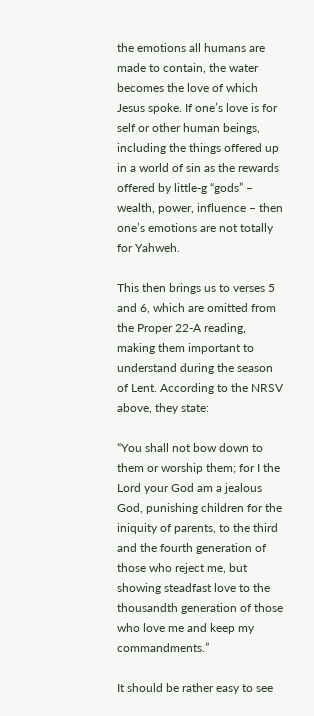the emotions all humans are made to contain, the water becomes the love of which Jesus spoke. If one’s love is for self or other human beings, including the things offered up in a world of sin as the rewards offered by little-g “gods” – wealth, power, influence – then one’s emotions are not totally for Yahweh.

This then brings us to verses 5 and 6, which are omitted from the Proper 22-A reading, making them important to understand during the season of Lent. According to the NRSV above, they state:

“You shall not bow down to them or worship them; for I the Lord your God am a jealous God, punishing children for the iniquity of parents, to the third and the fourth generation of those who reject me, but showing steadfast love to the thousandth generation of those who love me and keep my commandments.”

It should be rather easy to see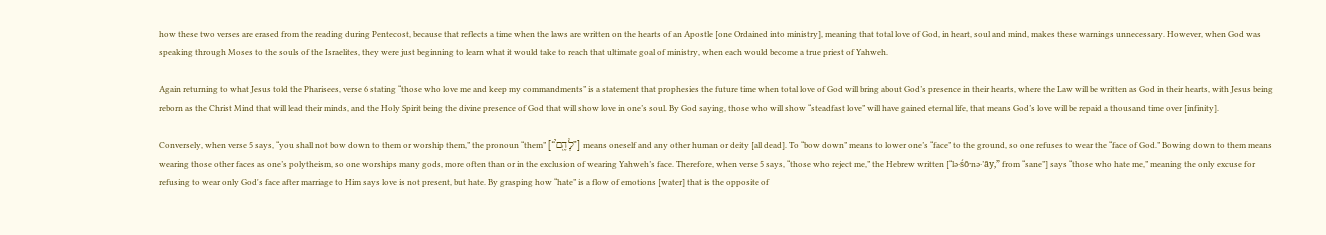how these two verses are erased from the reading during Pentecost, because that reflects a time when the laws are written on the hearts of an Apostle [one Ordained into ministry], meaning that total love of God, in heart, soul and mind, makes these warnings unnecessary. However, when God was speaking through Moses to the souls of the Israelites, they were just beginning to learn what it would take to reach that ultimate goal of ministry, when each would become a true priest of Yahweh.

Again returning to what Jesus told the Pharisees, verse 6 stating “those who love me and keep my commandments” is a statement that prophesies the future time when total love of God will bring about God’s presence in their hearts, where the Law will be written as God in their hearts, with Jesus being reborn as the Christ Mind that will lead their minds, and the Holy Spirit being the divine presence of God that will show love in one’s soul. By God saying, those who will show “steadfast love” will have gained eternal life, that means God’s love will be repaid a thousand time over [infinity].

Conversely, when verse 5 says, “you shall not bow down to them or worship them,” the pronoun “them” [“לָהֶ֖ם֮”] means oneself and any other human or deity [all dead]. To “bow down” means to lower one’s “face” to the ground, so one refuses to wear the “face of God.” Bowing down to them means wearing those other faces as one’s polytheism, so one worships many gods, more often than or in the exclusion of wearing Yahweh’s face. Therefore, when verse 5 says, “those who reject me,” the Hebrew written [“lə·śō·nə·’āy,” from “sane”] says “those who hate me,” meaning the only excuse for refusing to wear only God's face after marriage to Him says love is not present, but hate. By grasping how “hate” is a flow of emotions [water] that is the opposite of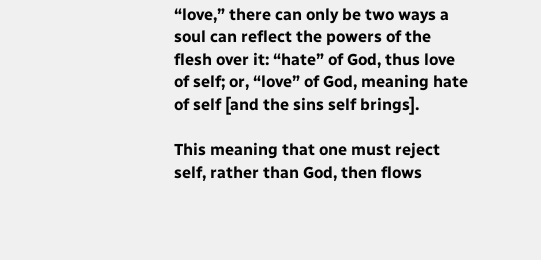“love,” there can only be two ways a soul can reflect the powers of the flesh over it: “hate” of God, thus love of self; or, “love” of God, meaning hate of self [and the sins self brings].

This meaning that one must reject self, rather than God, then flows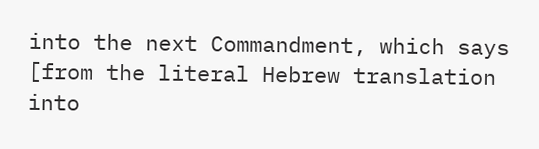into the next Commandment, which says [from the literal Hebrew translation into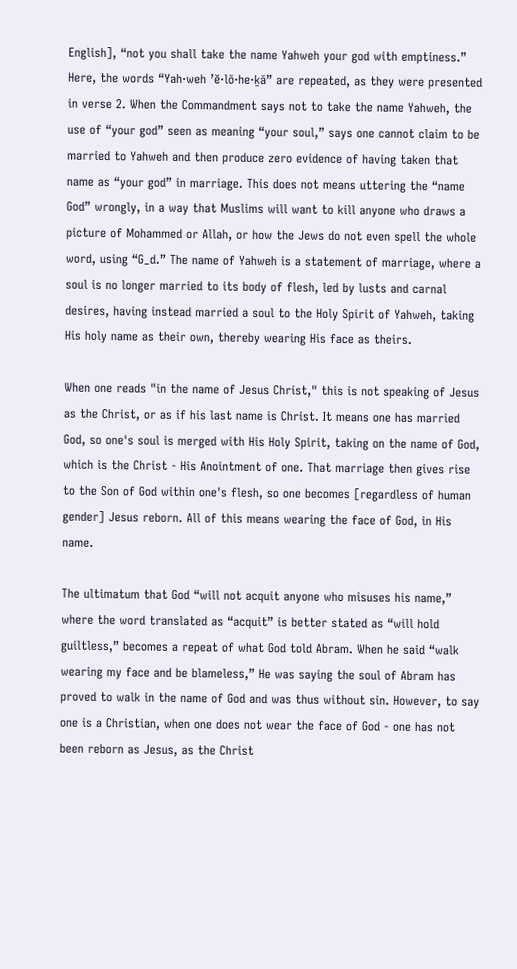English], “not you shall take the name Yahweh your god with emptiness.” Here, the words “Yah·weh ’ĕ·lō·he·ḵā” are repeated, as they were presented in verse 2. When the Commandment says not to take the name Yahweh, the use of “your god” seen as meaning “your soul,” says one cannot claim to be married to Yahweh and then produce zero evidence of having taken that name as “your god” in marriage. This does not means uttering the “name God” wrongly, in a way that Muslims will want to kill anyone who draws a picture of Mohammed or Allah, or how the Jews do not even spell the whole word, using “G_d.” The name of Yahweh is a statement of marriage, where a soul is no longer married to its body of flesh, led by lusts and carnal desires, having instead married a soul to the Holy Spirit of Yahweh, taking His holy name as their own, thereby wearing His face as theirs.

When one reads "in the name of Jesus Christ," this is not speaking of Jesus as the Christ, or as if his last name is Christ. It means one has married God, so one's soul is merged with His Holy Spirit, taking on the name of God, which is the Christ - His Anointment of one. That marriage then gives rise to the Son of God within one's flesh, so one becomes [regardless of human gender] Jesus reborn. All of this means wearing the face of God, in His name.

The ultimatum that God “will not acquit anyone who misuses his name,” where the word translated as “acquit” is better stated as “will hold guiltless,” becomes a repeat of what God told Abram. When he said “walk wearing my face and be blameless,” He was saying the soul of Abram has proved to walk in the name of God and was thus without sin. However, to say one is a Christian, when one does not wear the face of God - one has not been reborn as Jesus, as the Christ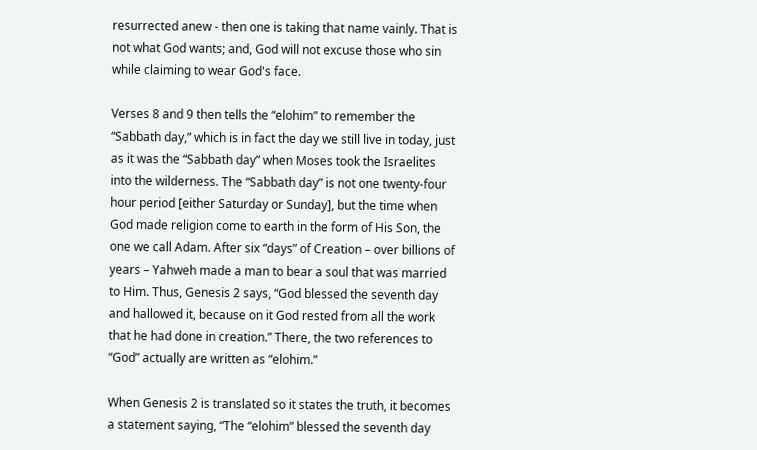resurrected anew - then one is taking that name vainly. That is not what God wants; and, God will not excuse those who sin while claiming to wear God's face.

Verses 8 and 9 then tells the “elohim” to remember the “Sabbath day,” which is in fact the day we still live in today, just as it was the “Sabbath day” when Moses took the Israelites into the wilderness. The “Sabbath day” is not one twenty-four hour period [either Saturday or Sunday], but the time when God made religion come to earth in the form of His Son, the one we call Adam. After six “days” of Creation – over billions of years – Yahweh made a man to bear a soul that was married to Him. Thus, Genesis 2 says, “God blessed the seventh day and hallowed it, because on it God rested from all the work that he had done in creation.” There, the two references to “God” actually are written as “elohim.”

When Genesis 2 is translated so it states the truth, it becomes a statement saying, “The “elohim” blessed the seventh day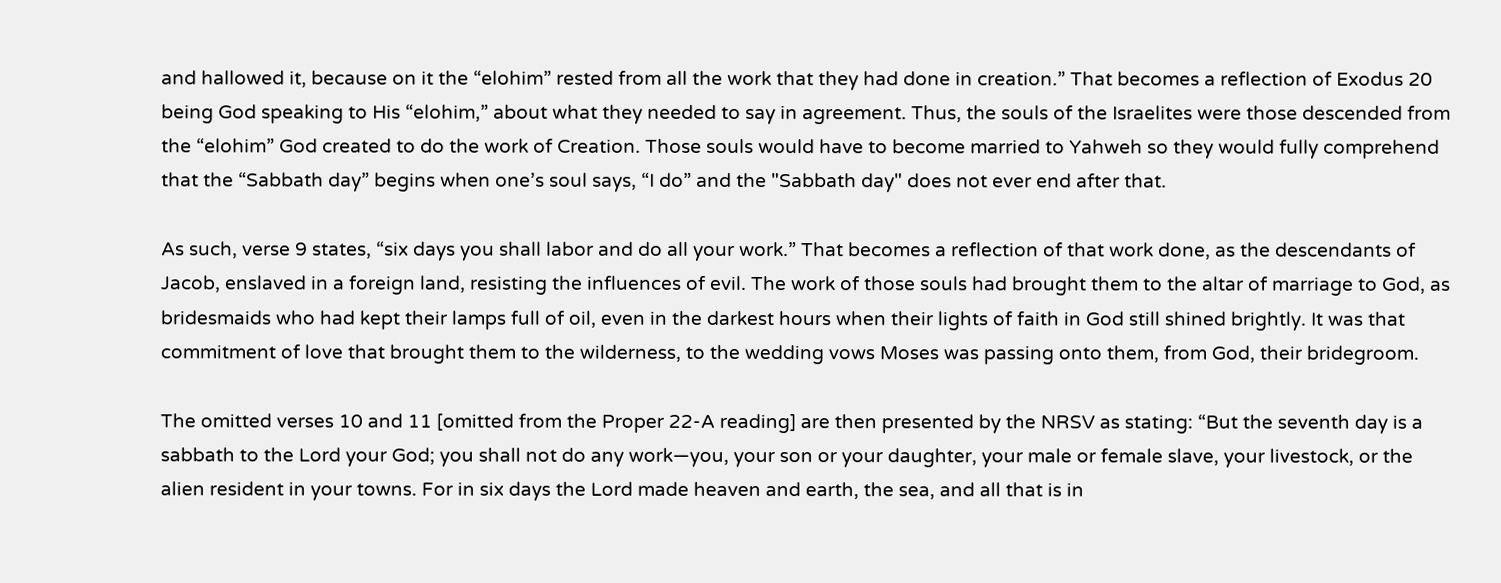and hallowed it, because on it the “elohim” rested from all the work that they had done in creation.” That becomes a reflection of Exodus 20 being God speaking to His “elohim,” about what they needed to say in agreement. Thus, the souls of the Israelites were those descended from the “elohim” God created to do the work of Creation. Those souls would have to become married to Yahweh so they would fully comprehend that the “Sabbath day” begins when one’s soul says, “I do” and the "Sabbath day" does not ever end after that.

As such, verse 9 states, “six days you shall labor and do all your work.” That becomes a reflection of that work done, as the descendants of Jacob, enslaved in a foreign land, resisting the influences of evil. The work of those souls had brought them to the altar of marriage to God, as bridesmaids who had kept their lamps full of oil, even in the darkest hours when their lights of faith in God still shined brightly. It was that commitment of love that brought them to the wilderness, to the wedding vows Moses was passing onto them, from God, their bridegroom.

The omitted verses 10 and 11 [omitted from the Proper 22-A reading] are then presented by the NRSV as stating: “But the seventh day is a sabbath to the Lord your God; you shall not do any work—you, your son or your daughter, your male or female slave, your livestock, or the alien resident in your towns. For in six days the Lord made heaven and earth, the sea, and all that is in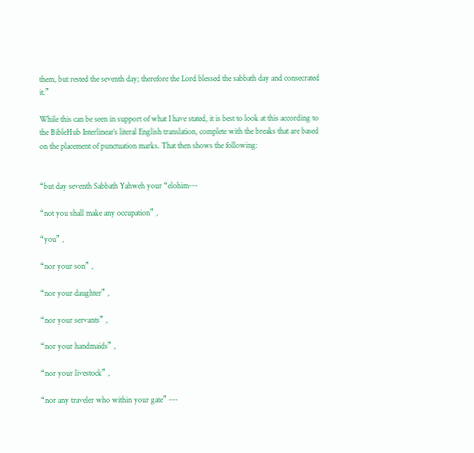them, but rested the seventh day; therefore the Lord blessed the sabbath day and consecrated it.”

While this can be seen in support of what I have stated, it is best to look at this according to the BibleHub Interlinear’s literal English translation, complete with the breaks that are based on the placement of punctuation marks. That then shows the following:


“but day seventh Sabbath Yahweh your “elohim---

“not you shall make any occupation” ,

“you” ,

“nor your son” ,

“nor your daughter” ,

“nor your servants” ,

“nor your handmaids” ,

“nor your livestock” ,

“nor any traveler who within your gate” ---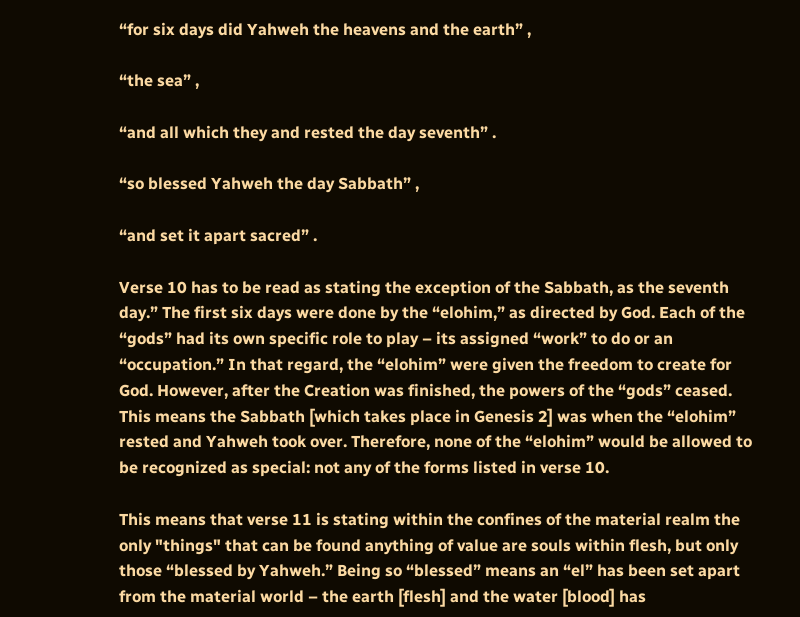“for six days did Yahweh the heavens and the earth” ,

“the sea” ,

“and all which they and rested the day seventh” .

“so blessed Yahweh the day Sabbath” ,

“and set it apart sacred” .

Verse 10 has to be read as stating the exception of the Sabbath, as the seventh day.” The first six days were done by the “elohim,” as directed by God. Each of the “gods” had its own specific role to play – its assigned “work” to do or an “occupation.” In that regard, the “elohim” were given the freedom to create for God. However, after the Creation was finished, the powers of the “gods” ceased. This means the Sabbath [which takes place in Genesis 2] was when the “elohim” rested and Yahweh took over. Therefore, none of the “elohim” would be allowed to be recognized as special: not any of the forms listed in verse 10.

This means that verse 11 is stating within the confines of the material realm the only "things" that can be found anything of value are souls within flesh, but only those “blessed by Yahweh.” Being so “blessed” means an “el” has been set apart from the material world – the earth [flesh] and the water [blood] has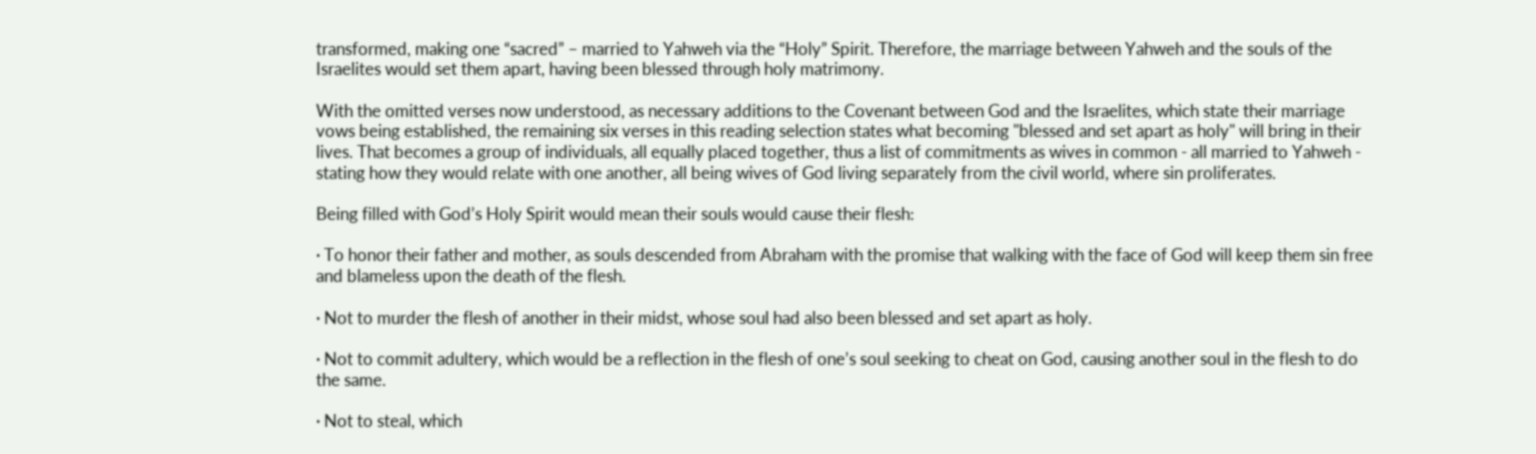transformed, making one “sacred” – married to Yahweh via the “Holy” Spirit. Therefore, the marriage between Yahweh and the souls of the Israelites would set them apart, having been blessed through holy matrimony.

With the omitted verses now understood, as necessary additions to the Covenant between God and the Israelites, which state their marriage vows being established, the remaining six verses in this reading selection states what becoming "blessed and set apart as holy" will bring in their lives. That becomes a group of individuals, all equally placed together, thus a list of commitments as wives in common - all married to Yahweh - stating how they would relate with one another, all being wives of God living separately from the civil world, where sin proliferates.

Being filled with God’s Holy Spirit would mean their souls would cause their flesh:

· To honor their father and mother, as souls descended from Abraham with the promise that walking with the face of God will keep them sin free and blameless upon the death of the flesh.

· Not to murder the flesh of another in their midst, whose soul had also been blessed and set apart as holy.

· Not to commit adultery, which would be a reflection in the flesh of one’s soul seeking to cheat on God, causing another soul in the flesh to do the same.

· Not to steal, which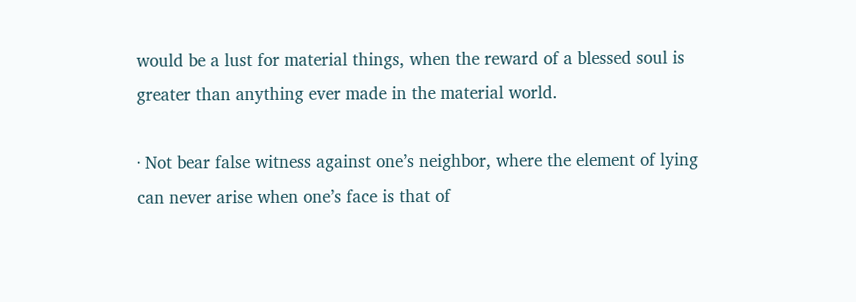would be a lust for material things, when the reward of a blessed soul is greater than anything ever made in the material world.

· Not bear false witness against one’s neighbor, where the element of lying can never arise when one’s face is that of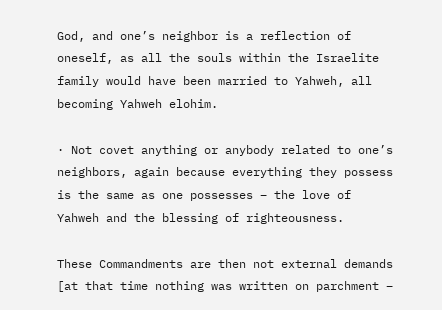God, and one’s neighbor is a reflection of oneself, as all the souls within the Israelite family would have been married to Yahweh, all becoming Yahweh elohim.

· Not covet anything or anybody related to one’s neighbors, again because everything they possess is the same as one possesses – the love of Yahweh and the blessing of righteousness.

These Commandments are then not external demands [at that time nothing was written on parchment –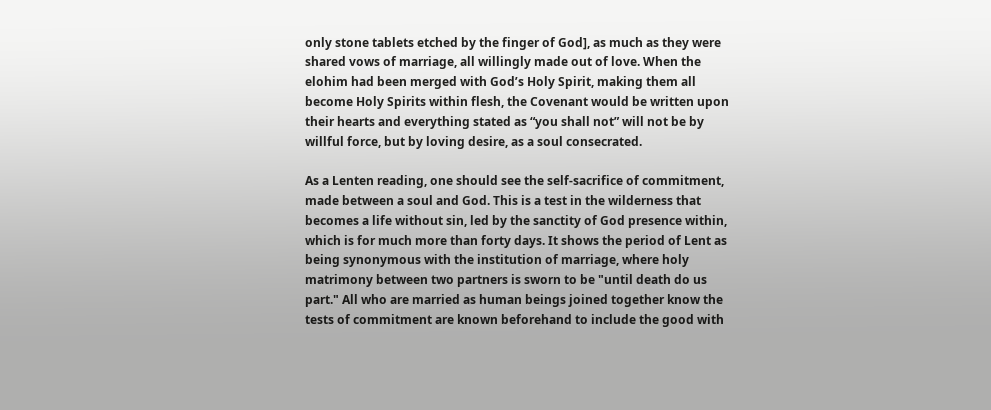only stone tablets etched by the finger of God], as much as they were shared vows of marriage, all willingly made out of love. When the elohim had been merged with God’s Holy Spirit, making them all become Holy Spirits within flesh, the Covenant would be written upon their hearts and everything stated as “you shall not” will not be by willful force, but by loving desire, as a soul consecrated.

As a Lenten reading, one should see the self-sacrifice of commitment, made between a soul and God. This is a test in the wilderness that becomes a life without sin, led by the sanctity of God presence within, which is for much more than forty days. It shows the period of Lent as being synonymous with the institution of marriage, where holy matrimony between two partners is sworn to be "until death do us part." All who are married as human beings joined together know the tests of commitment are known beforehand to include the good with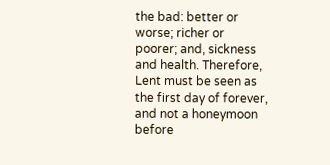the bad: better or worse; richer or poorer; and, sickness and health. Therefore, Lent must be seen as the first day of forever, and not a honeymoon before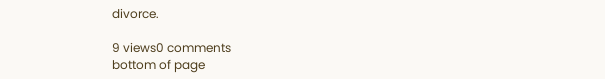divorce.

9 views0 comments
bottom of page